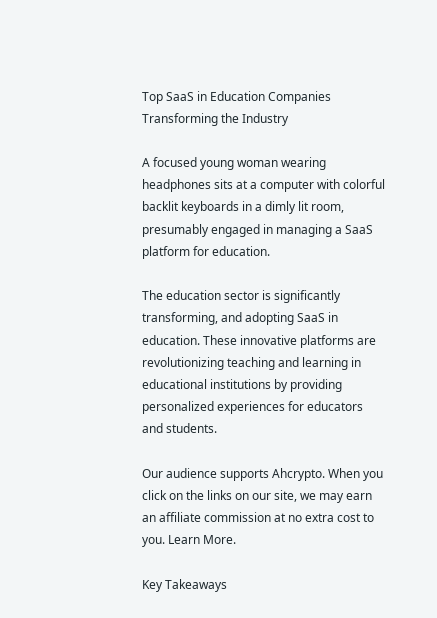Top SaaS in Education Companies Transforming the Industry

A focused young woman wearing headphones sits at a computer with colorful backlit keyboards in a dimly lit room, presumably engaged in managing a SaaS platform for education.

The education sector is significantly transforming, and adopting SaaS in education. These innovative platforms are revolutionizing teaching and learning in educational institutions by providing personalized experiences for educators and students.

Our audience supports Ahcrypto. When you click on the links on our site, we may earn an affiliate commission at no extra cost to you. Learn More.

Key Takeaways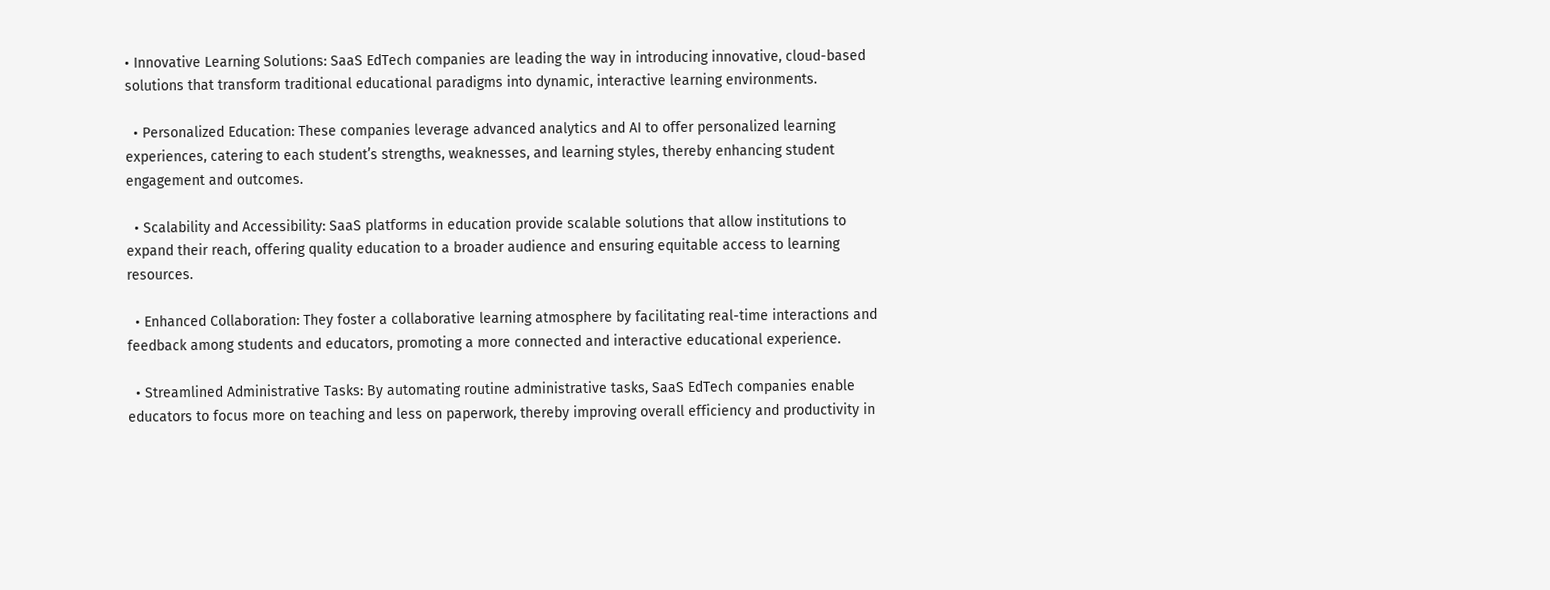• Innovative Learning Solutions: SaaS EdTech companies are leading the way in introducing innovative, cloud-based solutions that transform traditional educational paradigms into dynamic, interactive learning environments.

  • Personalized Education: These companies leverage advanced analytics and AI to offer personalized learning experiences, catering to each student’s strengths, weaknesses, and learning styles, thereby enhancing student engagement and outcomes.

  • Scalability and Accessibility: SaaS platforms in education provide scalable solutions that allow institutions to expand their reach, offering quality education to a broader audience and ensuring equitable access to learning resources.

  • Enhanced Collaboration: They foster a collaborative learning atmosphere by facilitating real-time interactions and feedback among students and educators, promoting a more connected and interactive educational experience.

  • Streamlined Administrative Tasks: By automating routine administrative tasks, SaaS EdTech companies enable educators to focus more on teaching and less on paperwork, thereby improving overall efficiency and productivity in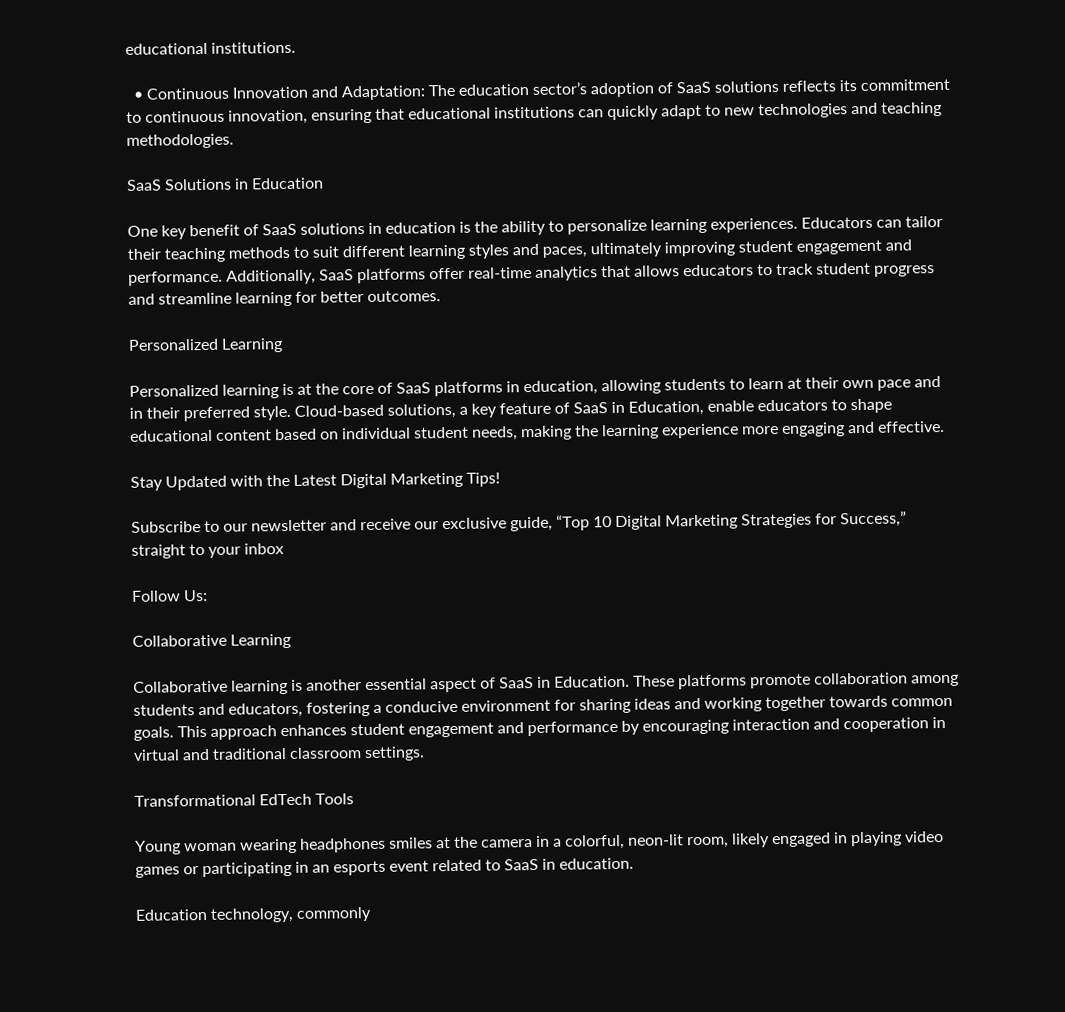educational institutions.

  • Continuous Innovation and Adaptation: The education sector’s adoption of SaaS solutions reflects its commitment to continuous innovation, ensuring that educational institutions can quickly adapt to new technologies and teaching methodologies.

SaaS Solutions in Education

One key benefit of SaaS solutions in education is the ability to personalize learning experiences. Educators can tailor their teaching methods to suit different learning styles and paces, ultimately improving student engagement and performance. Additionally, SaaS platforms offer real-time analytics that allows educators to track student progress and streamline learning for better outcomes.

Personalized Learning

Personalized learning is at the core of SaaS platforms in education, allowing students to learn at their own pace and in their preferred style. Cloud-based solutions, a key feature of SaaS in Education, enable educators to shape educational content based on individual student needs, making the learning experience more engaging and effective.

Stay Updated with the Latest Digital Marketing Tips!

Subscribe to our newsletter and receive our exclusive guide, “Top 10 Digital Marketing Strategies for Success,” straight to your inbox

Follow Us:

Collaborative Learning

Collaborative learning is another essential aspect of SaaS in Education. These platforms promote collaboration among students and educators, fostering a conducive environment for sharing ideas and working together towards common goals. This approach enhances student engagement and performance by encouraging interaction and cooperation in virtual and traditional classroom settings.

Transformational EdTech Tools

Young woman wearing headphones smiles at the camera in a colorful, neon-lit room, likely engaged in playing video games or participating in an esports event related to SaaS in education.

Education technology, commonly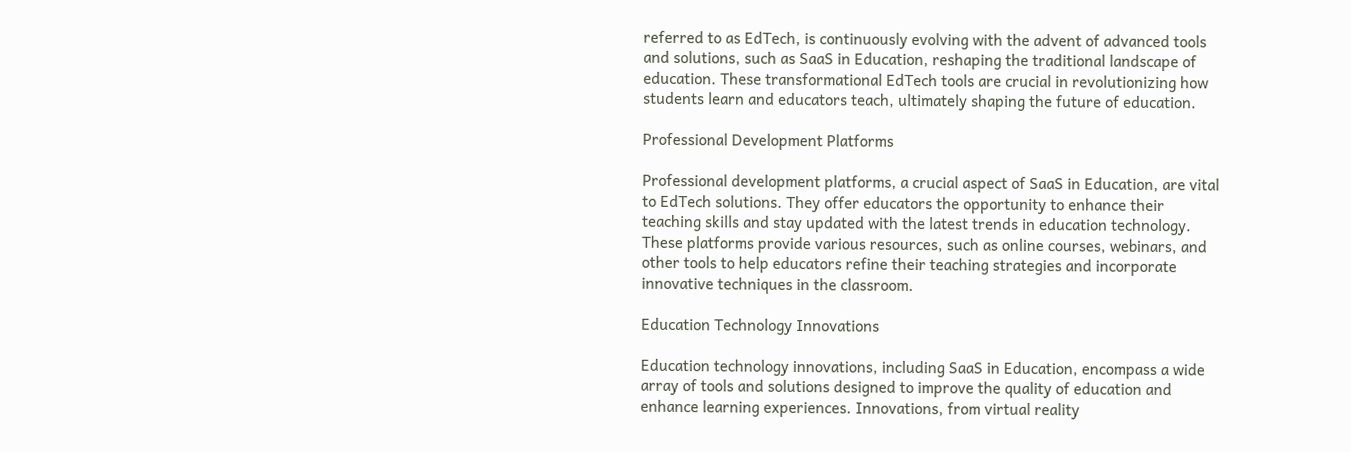referred to as EdTech, is continuously evolving with the advent of advanced tools and solutions, such as SaaS in Education, reshaping the traditional landscape of education. These transformational EdTech tools are crucial in revolutionizing how students learn and educators teach, ultimately shaping the future of education.

Professional Development Platforms

Professional development platforms, a crucial aspect of SaaS in Education, are vital to EdTech solutions. They offer educators the opportunity to enhance their teaching skills and stay updated with the latest trends in education technology. These platforms provide various resources, such as online courses, webinars, and other tools to help educators refine their teaching strategies and incorporate innovative techniques in the classroom.

Education Technology Innovations

Education technology innovations, including SaaS in Education, encompass a wide array of tools and solutions designed to improve the quality of education and enhance learning experiences. Innovations, from virtual reality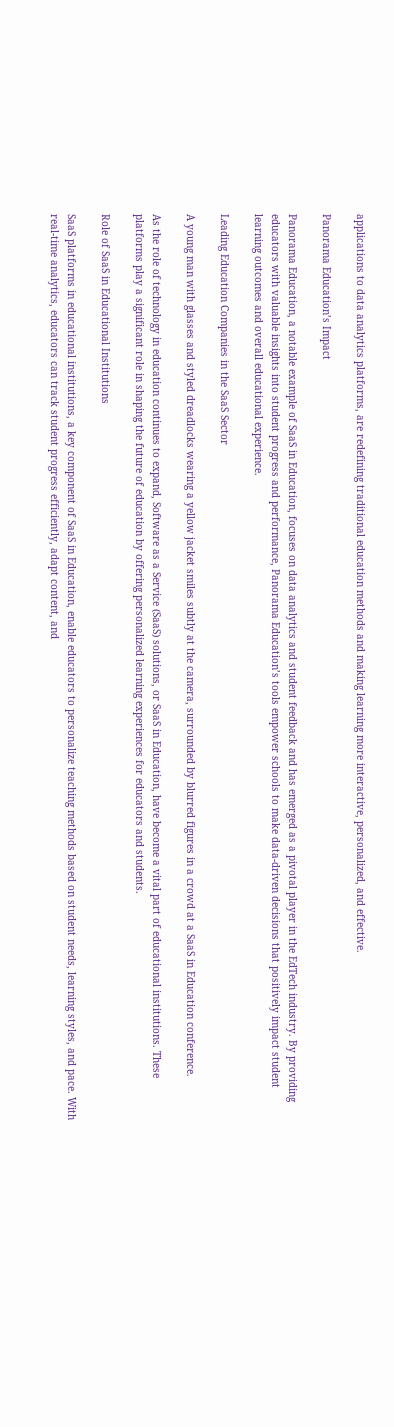applications to data analytics platforms, are redefining traditional education methods and making learning more interactive, personalized, and effective.

Panorama Education’s Impact

Panorama Education, a notable example of SaaS in Education, focuses on data analytics and student feedback and has emerged as a pivotal player in the EdTech industry. By providing educators with valuable insights into student progress and performance, Panorama Education’s tools empower schools to make data-driven decisions that positively impact student learning outcomes and overall educational experience.

Leading Education Companies in the SaaS Sector

A young man with glasses and styled dreadlocks wearing a yellow jacket smiles subtly at the camera, surrounded by blurred figures in a crowd at a SaaS in Education conference.

As the role of technology in education continues to expand, Software as a Service (SaaS) solutions, or SaaS in Education, have become a vital part of educational institutions. These platforms play a significant role in shaping the future of education by offering personalized learning experiences for educators and students.

Role of SaaS in Educational Institutions

SaaS platforms in educational institutions, a key component of SaaS in Education, enable educators to personalize teaching methods based on student needs, learning styles, and pace. With real-time analytics, educators can track student progress efficiently, adapt content, and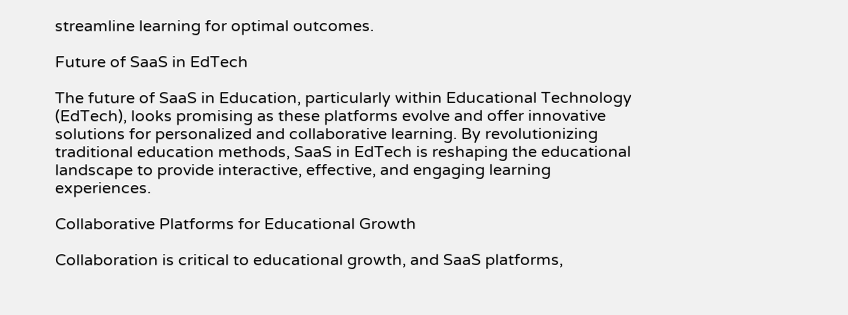streamline learning for optimal outcomes.

Future of SaaS in EdTech

The future of SaaS in Education, particularly within Educational Technology (EdTech), looks promising as these platforms evolve and offer innovative solutions for personalized and collaborative learning. By revolutionizing traditional education methods, SaaS in EdTech is reshaping the educational landscape to provide interactive, effective, and engaging learning experiences.

Collaborative Platforms for Educational Growth

Collaboration is critical to educational growth, and SaaS platforms,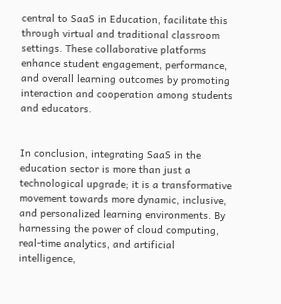central to SaaS in Education, facilitate this through virtual and traditional classroom settings. These collaborative platforms enhance student engagement, performance, and overall learning outcomes by promoting interaction and cooperation among students and educators.


In conclusion, integrating SaaS in the education sector is more than just a technological upgrade; it is a transformative movement towards more dynamic, inclusive, and personalized learning environments. By harnessing the power of cloud computing, real-time analytics, and artificial intelligence,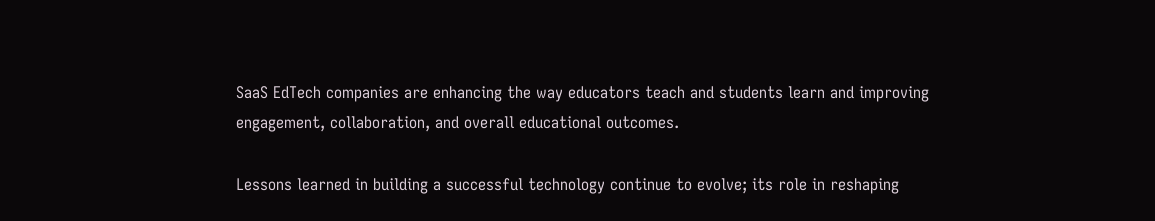SaaS EdTech companies are enhancing the way educators teach and students learn and improving engagement, collaboration, and overall educational outcomes.

Lessons learned in building a successful technology continue to evolve; its role in reshaping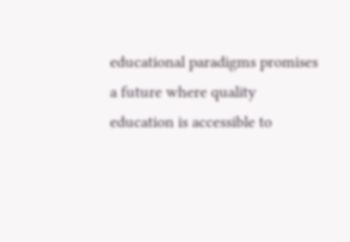educational paradigms promises a future where quality education is accessible to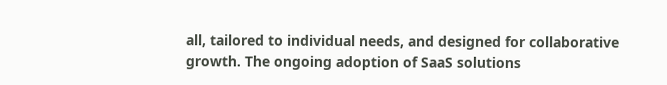all, tailored to individual needs, and designed for collaborative growth. The ongoing adoption of SaaS solutions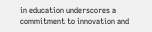in education underscores a commitment to innovation and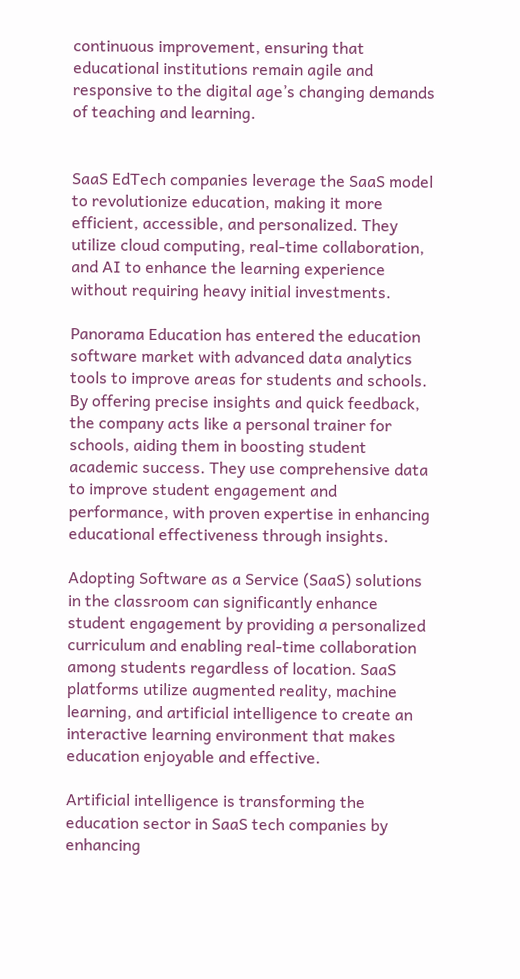continuous improvement, ensuring that educational institutions remain agile and responsive to the digital age’s changing demands of teaching and learning.


SaaS EdTech companies leverage the SaaS model to revolutionize education, making it more efficient, accessible, and personalized. They utilize cloud computing, real-time collaboration, and AI to enhance the learning experience without requiring heavy initial investments.

Panorama Education has entered the education software market with advanced data analytics tools to improve areas for students and schools. By offering precise insights and quick feedback, the company acts like a personal trainer for schools, aiding them in boosting student academic success. They use comprehensive data to improve student engagement and performance, with proven expertise in enhancing educational effectiveness through insights.

Adopting Software as a Service (SaaS) solutions in the classroom can significantly enhance student engagement by providing a personalized curriculum and enabling real-time collaboration among students regardless of location. SaaS platforms utilize augmented reality, machine learning, and artificial intelligence to create an interactive learning environment that makes education enjoyable and effective.

Artificial intelligence is transforming the education sector in SaaS tech companies by enhancing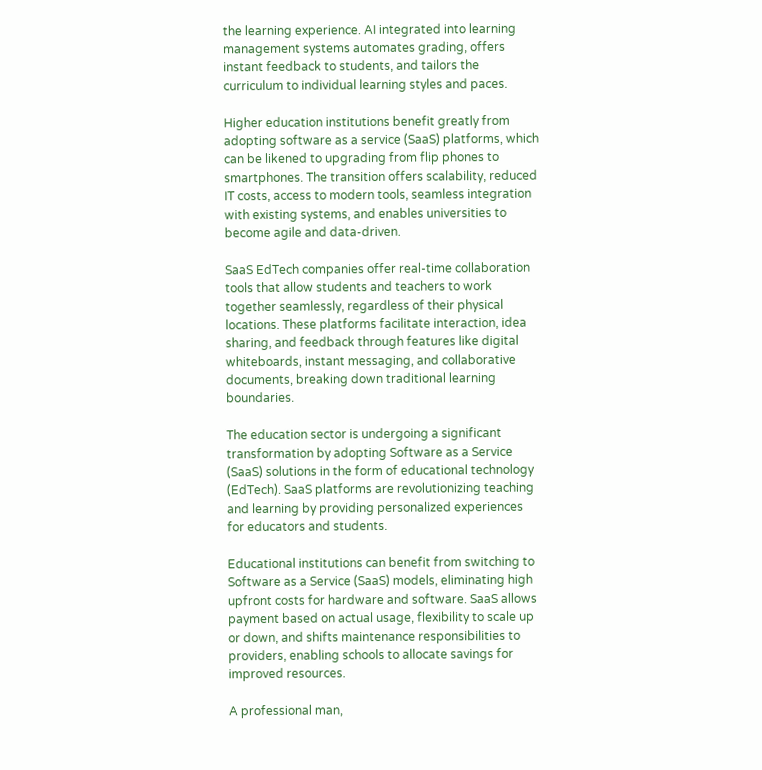the learning experience. AI integrated into learning management systems automates grading, offers instant feedback to students, and tailors the curriculum to individual learning styles and paces.

Higher education institutions benefit greatly from adopting software as a service (SaaS) platforms, which can be likened to upgrading from flip phones to smartphones. The transition offers scalability, reduced IT costs, access to modern tools, seamless integration with existing systems, and enables universities to become agile and data-driven.

SaaS EdTech companies offer real-time collaboration tools that allow students and teachers to work together seamlessly, regardless of their physical locations. These platforms facilitate interaction, idea sharing, and feedback through features like digital whiteboards, instant messaging, and collaborative documents, breaking down traditional learning boundaries.

The education sector is undergoing a significant transformation by adopting Software as a Service (SaaS) solutions in the form of educational technology (EdTech). SaaS platforms are revolutionizing teaching and learning by providing personalized experiences for educators and students.

Educational institutions can benefit from switching to Software as a Service (SaaS) models, eliminating high upfront costs for hardware and software. SaaS allows payment based on actual usage, flexibility to scale up or down, and shifts maintenance responsibilities to providers, enabling schools to allocate savings for improved resources.

A professional man,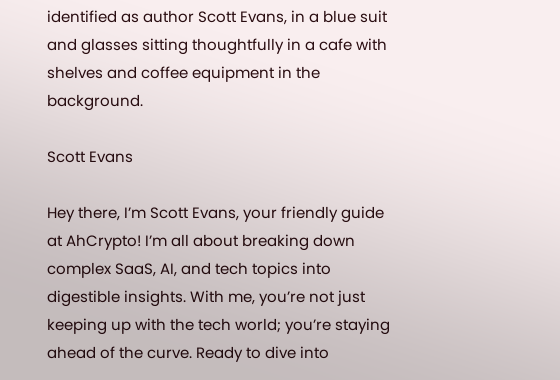identified as author Scott Evans, in a blue suit and glasses sitting thoughtfully in a cafe with shelves and coffee equipment in the background.

Scott Evans

Hey there, I’m Scott Evans, your friendly guide at AhCrypto! I’m all about breaking down complex SaaS, AI, and tech topics into digestible insights. With me, you’re not just keeping up with the tech world; you’re staying ahead of the curve. Ready to dive into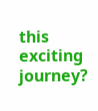this exciting journey?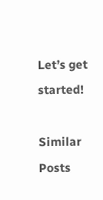Let’s get started!

Similar Posts